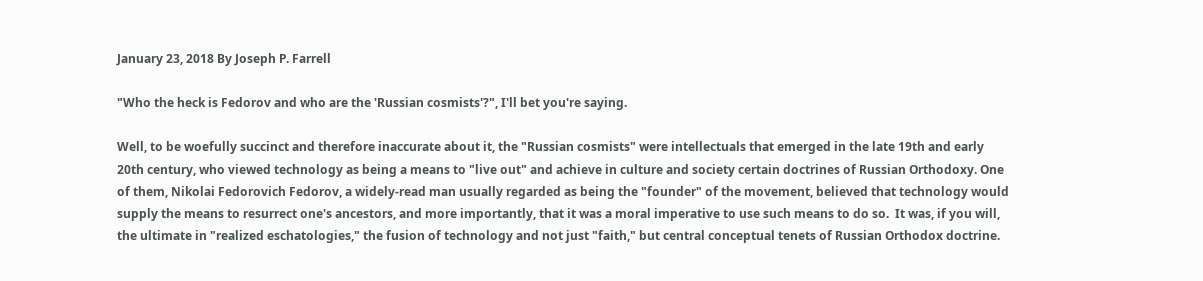January 23, 2018 By Joseph P. Farrell

"Who the heck is Fedorov and who are the 'Russian cosmists'?", I'll bet you're saying.

Well, to be woefully succinct and therefore inaccurate about it, the "Russian cosmists" were intellectuals that emerged in the late 19th and early 20th century, who viewed technology as being a means to "live out" and achieve in culture and society certain doctrines of Russian Orthodoxy. One of them, Nikolai Fedorovich Fedorov, a widely-read man usually regarded as being the "founder" of the movement, believed that technology would supply the means to resurrect one's ancestors, and more importantly, that it was a moral imperative to use such means to do so.  It was, if you will, the ultimate in "realized eschatologies," the fusion of technology and not just "faith," but central conceptual tenets of Russian Orthodox doctrine.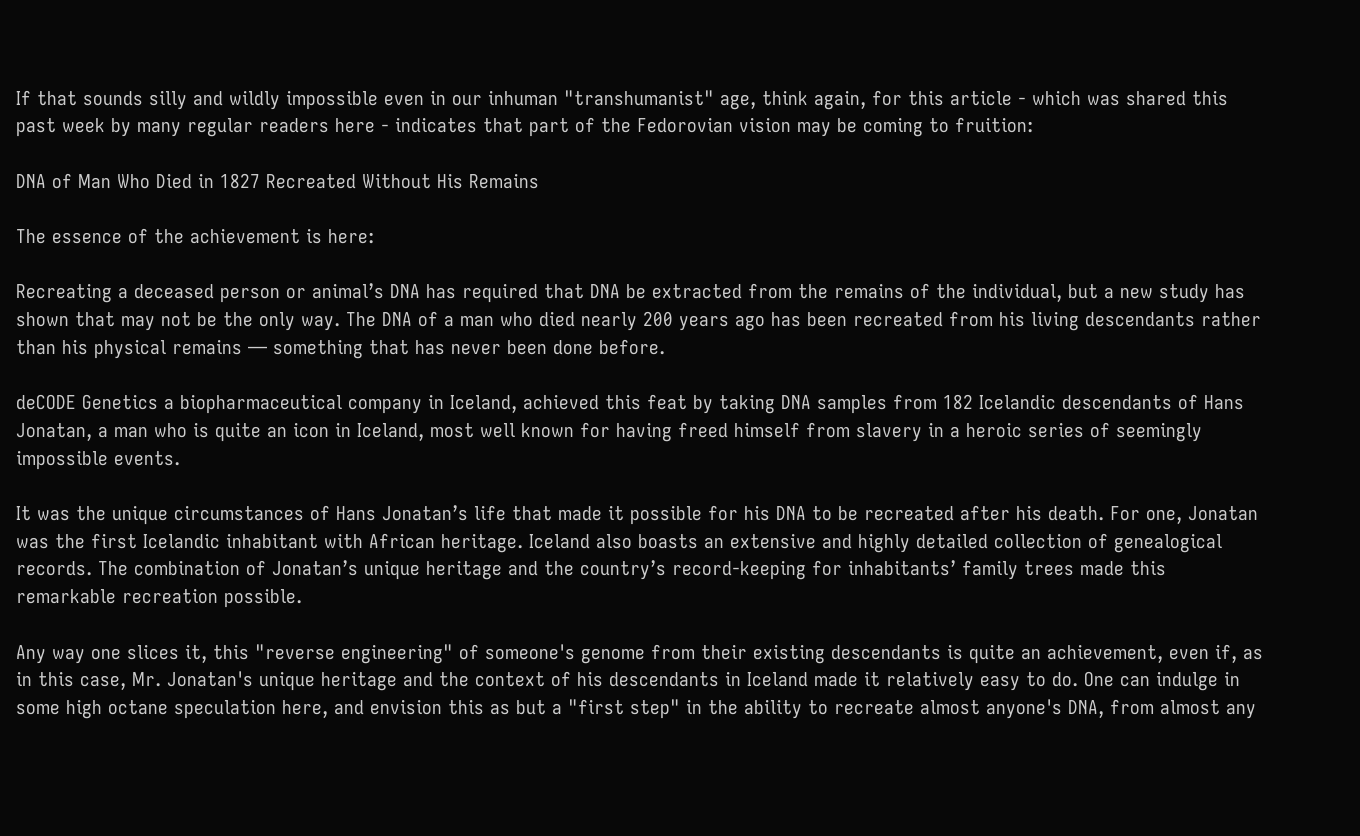If that sounds silly and wildly impossible even in our inhuman "transhumanist" age, think again, for this article - which was shared this past week by many regular readers here - indicates that part of the Fedorovian vision may be coming to fruition:

DNA of Man Who Died in 1827 Recreated Without His Remains

The essence of the achievement is here:

Recreating a deceased person or animal’s DNA has required that DNA be extracted from the remains of the individual, but a new study has shown that may not be the only way. The DNA of a man who died nearly 200 years ago has been recreated from his living descendants rather than his physical remains — something that has never been done before.

deCODE Genetics a biopharmaceutical company in Iceland, achieved this feat by taking DNA samples from 182 Icelandic descendants of Hans Jonatan, a man who is quite an icon in Iceland, most well known for having freed himself from slavery in a heroic series of seemingly impossible events.

It was the unique circumstances of Hans Jonatan’s life that made it possible for his DNA to be recreated after his death. For one, Jonatan was the first Icelandic inhabitant with African heritage. Iceland also boasts an extensive and highly detailed collection of genealogical records. The combination of Jonatan’s unique heritage and the country’s record-keeping for inhabitants’ family trees made this remarkable recreation possible.

Any way one slices it, this "reverse engineering" of someone's genome from their existing descendants is quite an achievement, even if, as in this case, Mr. Jonatan's unique heritage and the context of his descendants in Iceland made it relatively easy to do. One can indulge in some high octane speculation here, and envision this as but a "first step" in the ability to recreate almost anyone's DNA, from almost any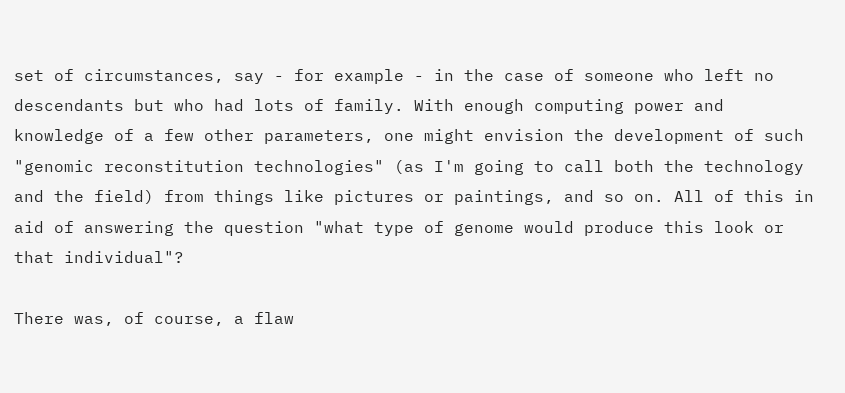set of circumstances, say - for example - in the case of someone who left no descendants but who had lots of family. With enough computing power and knowledge of a few other parameters, one might envision the development of such "genomic reconstitution technologies" (as I'm going to call both the technology and the field) from things like pictures or paintings, and so on. All of this in aid of answering the question "what type of genome would produce this look or that individual"?

There was, of course, a flaw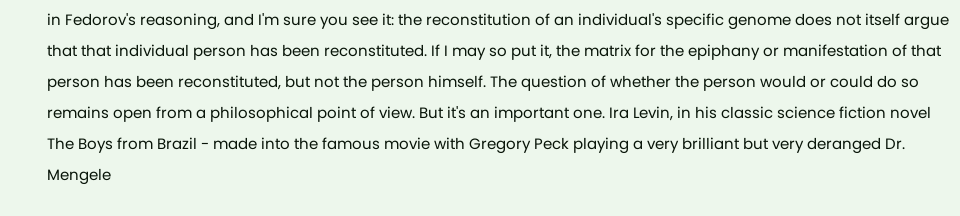in Fedorov's reasoning, and I'm sure you see it: the reconstitution of an individual's specific genome does not itself argue that that individual person has been reconstituted. If I may so put it, the matrix for the epiphany or manifestation of that person has been reconstituted, but not the person himself. The question of whether the person would or could do so remains open from a philosophical point of view. But it's an important one. Ira Levin, in his classic science fiction novel The Boys from Brazil - made into the famous movie with Gregory Peck playing a very brilliant but very deranged Dr. Mengele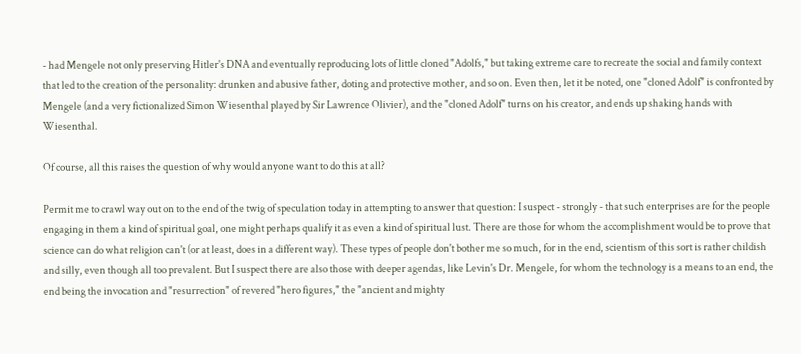- had Mengele not only preserving Hitler's DNA and eventually reproducing lots of little cloned "Adolfs," but taking extreme care to recreate the social and family context that led to the creation of the personality: drunken and abusive father, doting and protective mother, and so on. Even then, let it be noted, one "cloned Adolf" is confronted by Mengele (and a very fictionalized Simon Wiesenthal played by Sir Lawrence Olivier), and the "cloned Adolf" turns on his creator, and ends up shaking hands with Wiesenthal.

Of course, all this raises the question of why would anyone want to do this at all?

Permit me to crawl way out on to the end of the twig of speculation today in attempting to answer that question: I suspect - strongly - that such enterprises are for the people engaging in them a kind of spiritual goal, one might perhaps qualify it as even a kind of spiritual lust. There are those for whom the accomplishment would be to prove that science can do what religion can't (or at least, does in a different way). These types of people don't bother me so much, for in the end, scientism of this sort is rather childish and silly, even though all too prevalent. But I suspect there are also those with deeper agendas, like Levin's Dr. Mengele, for whom the technology is a means to an end, the end being the invocation and "resurrection" of revered "hero figures," the "ancient and mighty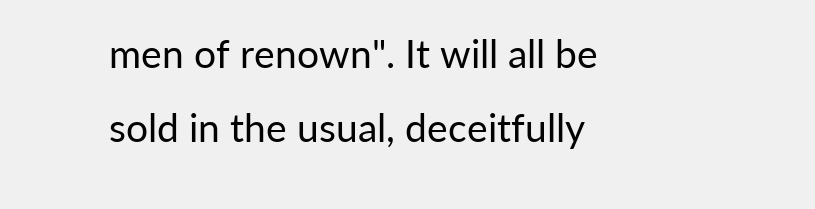men of renown". It will all be sold in the usual, deceitfully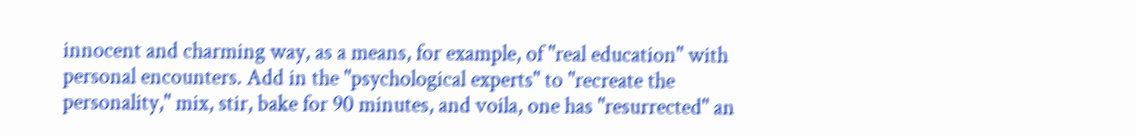innocent and charming way, as a means, for example, of "real education" with personal encounters. Add in the "psychological experts" to "recreate the personality," mix, stir, bake for 90 minutes, and voila, one has "resurrected" an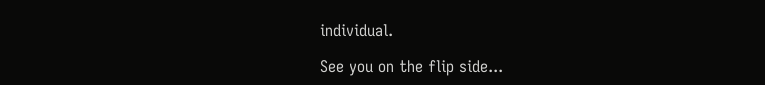individual.

See you on the flip side...